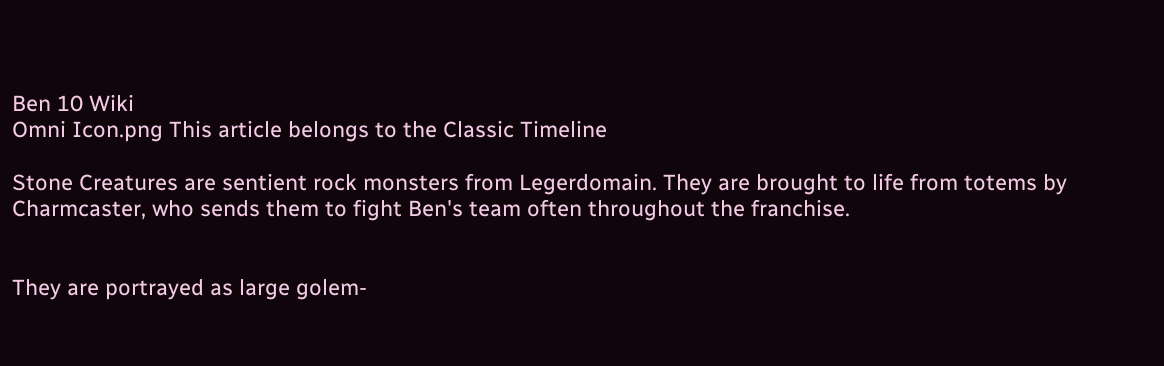Ben 10 Wiki
Omni Icon.png This article belongs to the Classic Timeline

Stone Creatures are sentient rock monsters from Legerdomain. They are brought to life from totems by Charmcaster, who sends them to fight Ben's team often throughout the franchise.


They are portrayed as large golem-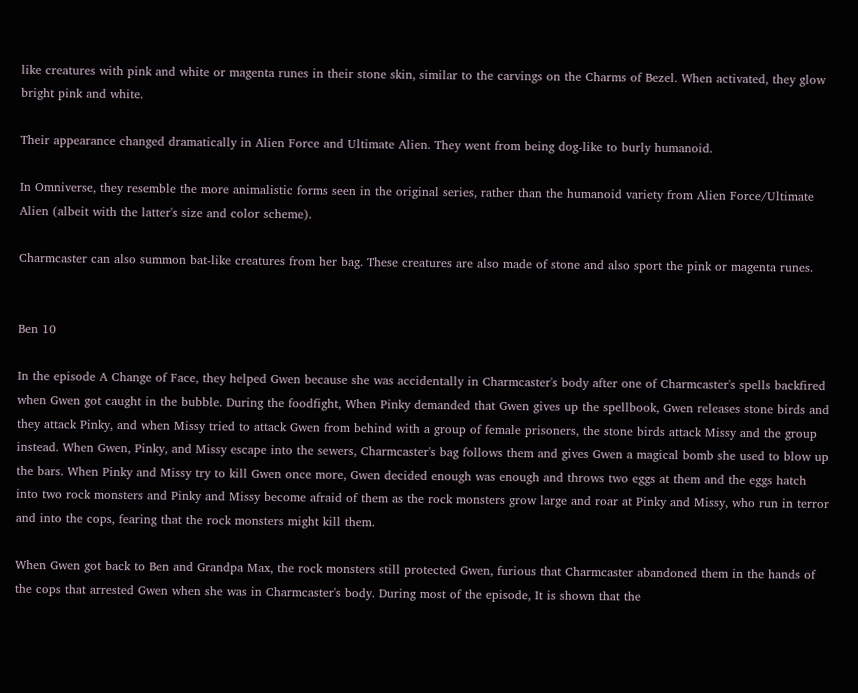like creatures with pink and white or magenta runes in their stone skin, similar to the carvings on the Charms of Bezel. When activated, they glow bright pink and white.

Their appearance changed dramatically in Alien Force and Ultimate Alien. They went from being dog-like to burly humanoid.

In Omniverse, they resemble the more animalistic forms seen in the original series, rather than the humanoid variety from Alien Force/Ultimate Alien (albeit with the latter's size and color scheme).

Charmcaster can also summon bat-like creatures from her bag. These creatures are also made of stone and also sport the pink or magenta runes.


Ben 10

In the episode A Change of Face, they helped Gwen because she was accidentally in Charmcaster's body after one of Charmcaster's spells backfired when Gwen got caught in the bubble. During the foodfight, When Pinky demanded that Gwen gives up the spellbook, Gwen releases stone birds and they attack Pinky, and when Missy tried to attack Gwen from behind with a group of female prisoners, the stone birds attack Missy and the group instead. When Gwen, Pinky, and Missy escape into the sewers, Charmcaster's bag follows them and gives Gwen a magical bomb she used to blow up the bars. When Pinky and Missy try to kill Gwen once more, Gwen decided enough was enough and throws two eggs at them and the eggs hatch into two rock monsters and Pinky and Missy become afraid of them as the rock monsters grow large and roar at Pinky and Missy, who run in terror and into the cops, fearing that the rock monsters might kill them.

When Gwen got back to Ben and Grandpa Max, the rock monsters still protected Gwen, furious that Charmcaster abandoned them in the hands of the cops that arrested Gwen when she was in Charmcaster's body. During most of the episode, It is shown that the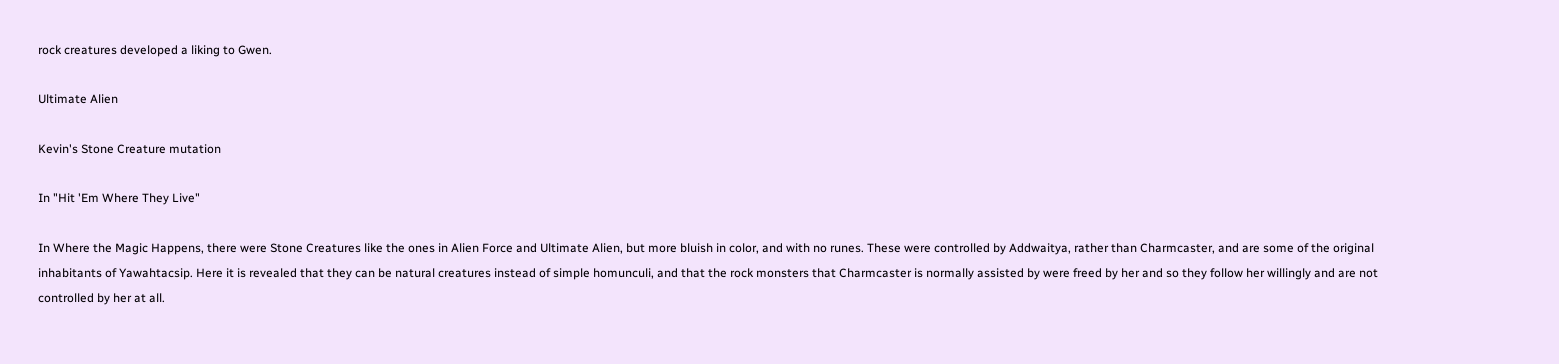rock creatures developed a liking to Gwen.

Ultimate Alien

Kevin's Stone Creature mutation

In "Hit 'Em Where They Live"

In Where the Magic Happens, there were Stone Creatures like the ones in Alien Force and Ultimate Alien, but more bluish in color, and with no runes. These were controlled by Addwaitya, rather than Charmcaster, and are some of the original inhabitants of Yawahtacsip. Here it is revealed that they can be natural creatures instead of simple homunculi, and that the rock monsters that Charmcaster is normally assisted by were freed by her and so they follow her willingly and are not controlled by her at all.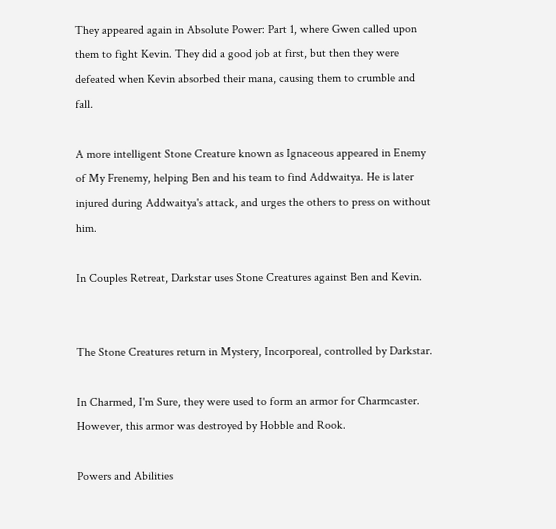They appeared again in Absolute Power: Part 1, where Gwen called upon them to fight Kevin. They did a good job at first, but then they were defeated when Kevin absorbed their mana, causing them to crumble and fall.

A more intelligent Stone Creature known as Ignaceous appeared in Enemy of My Frenemy, helping Ben and his team to find Addwaitya. He is later injured during Addwaitya's attack, and urges the others to press on without him.

In Couples Retreat, Darkstar uses Stone Creatures against Ben and Kevin.


The Stone Creatures return in Mystery, Incorporeal, controlled by Darkstar.

In Charmed, I'm Sure, they were used to form an armor for Charmcaster. However, this armor was destroyed by Hobble and Rook.

Powers and Abilities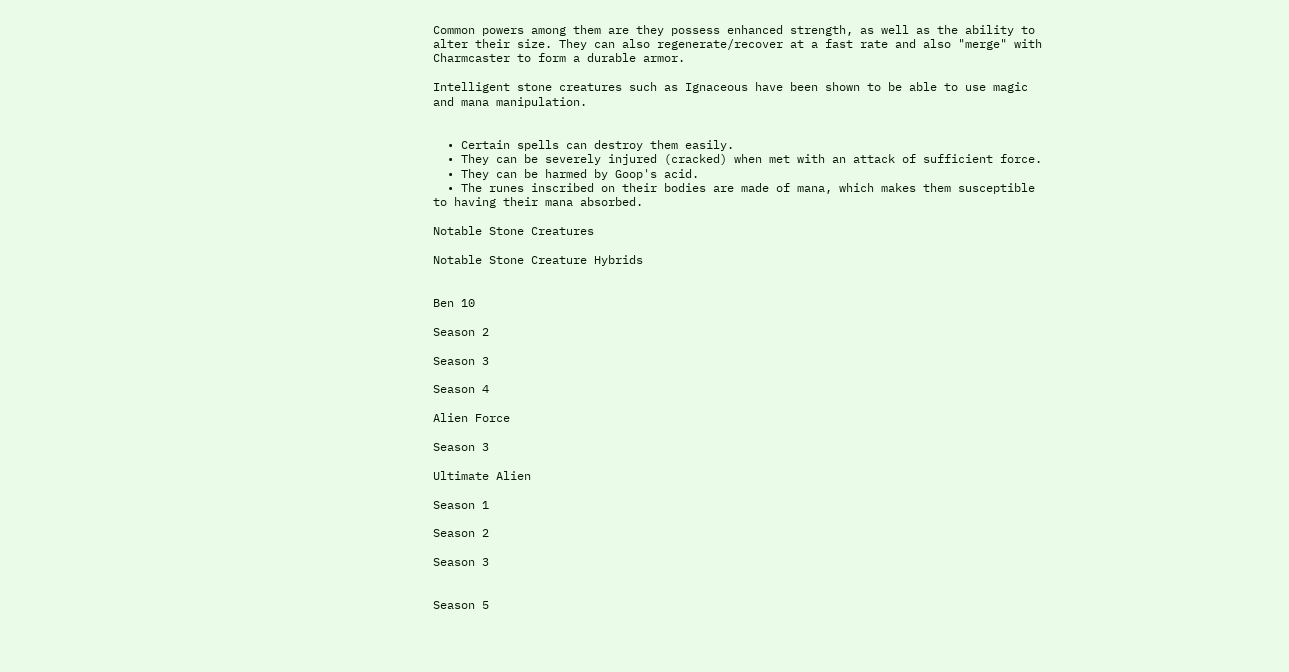Common powers among them are they possess enhanced strength, as well as the ability to alter their size. They can also regenerate/recover at a fast rate and also "merge" with Charmcaster to form a durable armor.

Intelligent stone creatures such as Ignaceous have been shown to be able to use magic and mana manipulation.


  • Certain spells can destroy them easily.
  • They can be severely injured (cracked) when met with an attack of sufficient force.
  • They can be harmed by Goop's acid.
  • The runes inscribed on their bodies are made of mana, which makes them susceptible to having their mana absorbed.

Notable Stone Creatures

Notable Stone Creature Hybrids


Ben 10

Season 2

Season 3

Season 4

Alien Force

Season 3

Ultimate Alien

Season 1

Season 2

Season 3


Season 5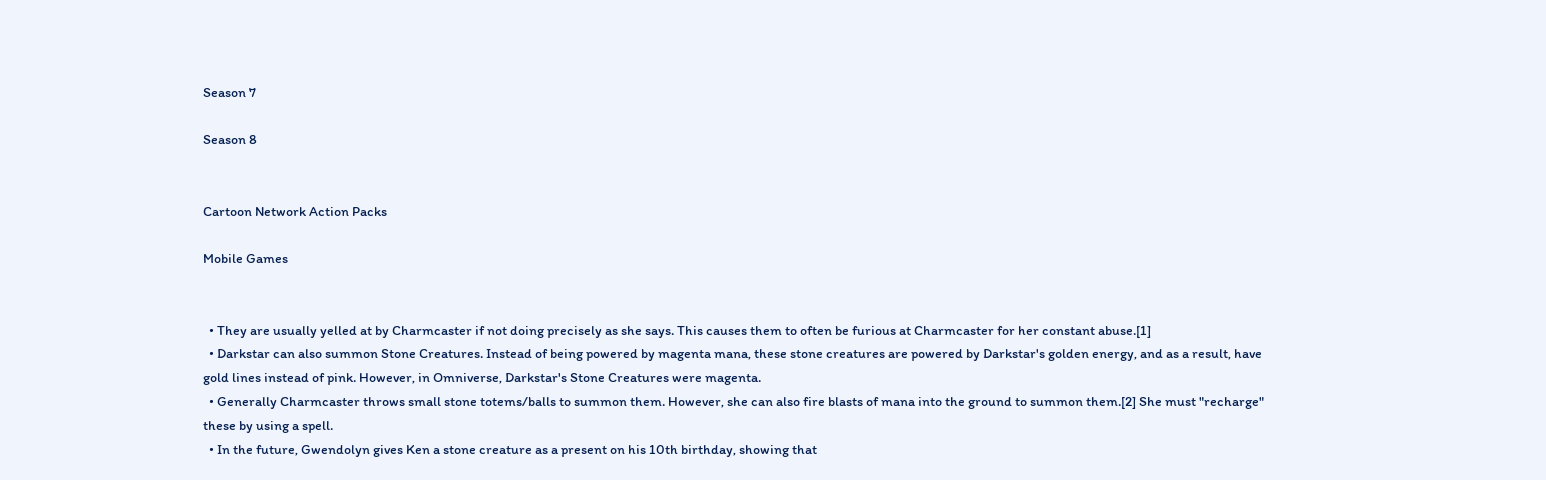Season 7

Season 8


Cartoon Network Action Packs

Mobile Games


  • They are usually yelled at by Charmcaster if not doing precisely as she says. This causes them to often be furious at Charmcaster for her constant abuse.[1]
  • Darkstar can also summon Stone Creatures. Instead of being powered by magenta mana, these stone creatures are powered by Darkstar's golden energy, and as a result, have gold lines instead of pink. However, in Omniverse, Darkstar's Stone Creatures were magenta.
  • Generally Charmcaster throws small stone totems/balls to summon them. However, she can also fire blasts of mana into the ground to summon them.[2] She must "recharge" these by using a spell.
  • In the future, Gwendolyn gives Ken a stone creature as a present on his 10th birthday, showing that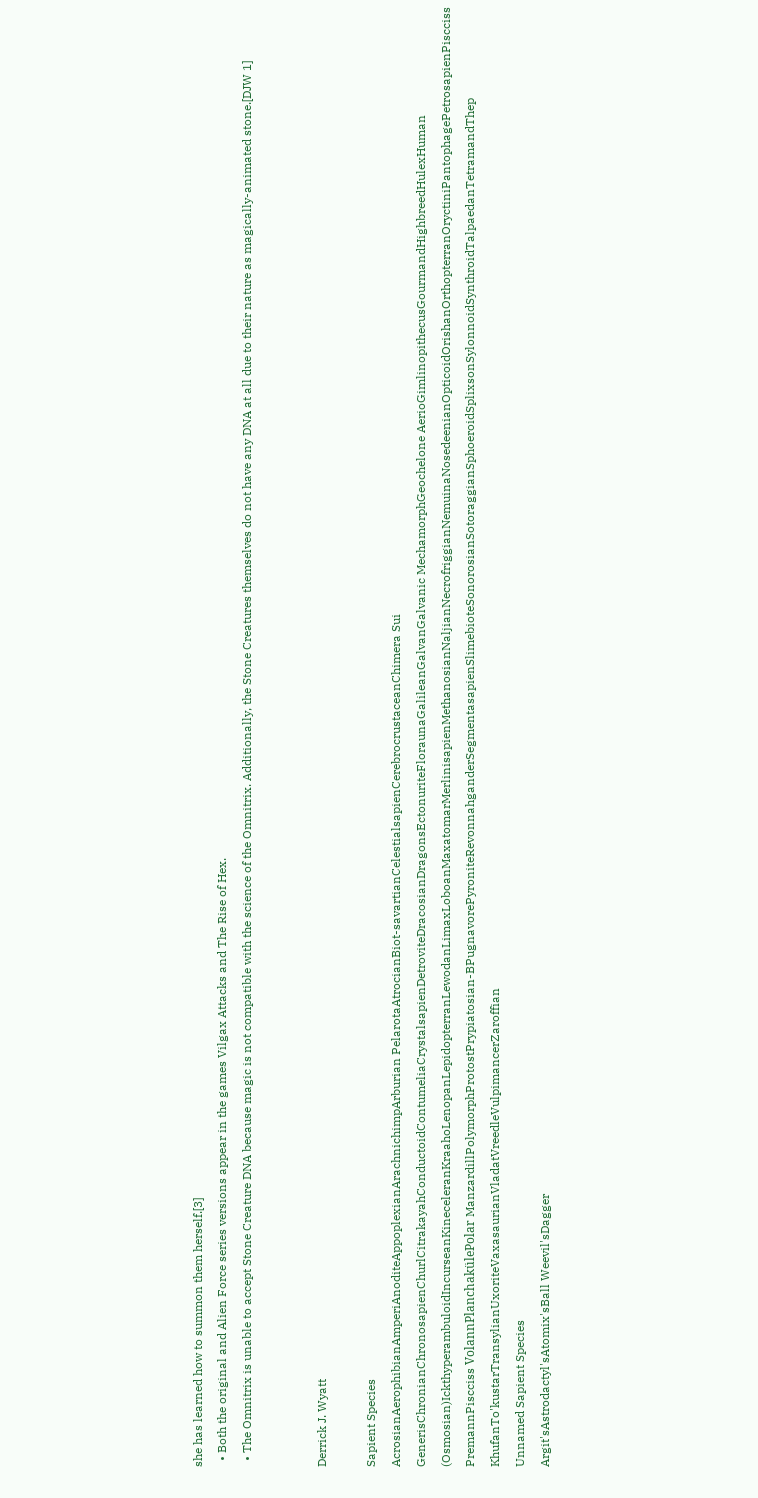she has learned how to summon them herself.[3]
  • Both the original and Alien Force series versions appear in the games Vilgax Attacks and The Rise of Hex.
  • The Omnitrix is unable to accept Stone Creature DNA because magic is not compatible with the science of the Omnitrix. Additionally, the Stone Creatures themselves do not have any DNA at all due to their nature as magically-animated stone.[DJW 1]


Derrick J. Wyatt

Sapient Species
AcrosianAerophibianAmperiAnoditeAppoplexianArachnichimpArburian PelarotaAtrocianBiot-savartianCelestialsapienCerebrocrustaceanChimera Sui GenerisChronianChronosapienChurlCitrakayahConductoidContumeliaCrystalsapienDetroviteDracosianDragonsEctonuriteFloraunaGalileanGalvanGalvanic MechamorphGeochelone AerioGimlinopithecusGourmandHighbreedHulexHuman (Osmosian)IckthyperambuloidIncurseanKineceleranKraahoLenopanLepidopterranLewodanLimaxLoboanMaxatomarMerlinisapienMethanosianNaljianNecrofriggianNemuinaNosedeenianOpticoidOrishanOrthopterranOryctiniPantophagePetrosapienPiscciss PremannPiscciss VolannPlanchakülePolar ManzardillPolymorphProtostPrypiatosian-BPugnavorePyroniteRevonnahganderSegmentasapienSlimebioteSonorosianSotoraggianSphoeroidSplixsonSylonnoidSynthroidTalpaedanTetramandThep KhufanTo'kustarTransylianUxoriteVaxasaurianVladatVreedleVulpimancerZaroffian
Unnamed Sapient Species
Argit'sAstrodactyl'sAtomix'sBall Weevil'sDagger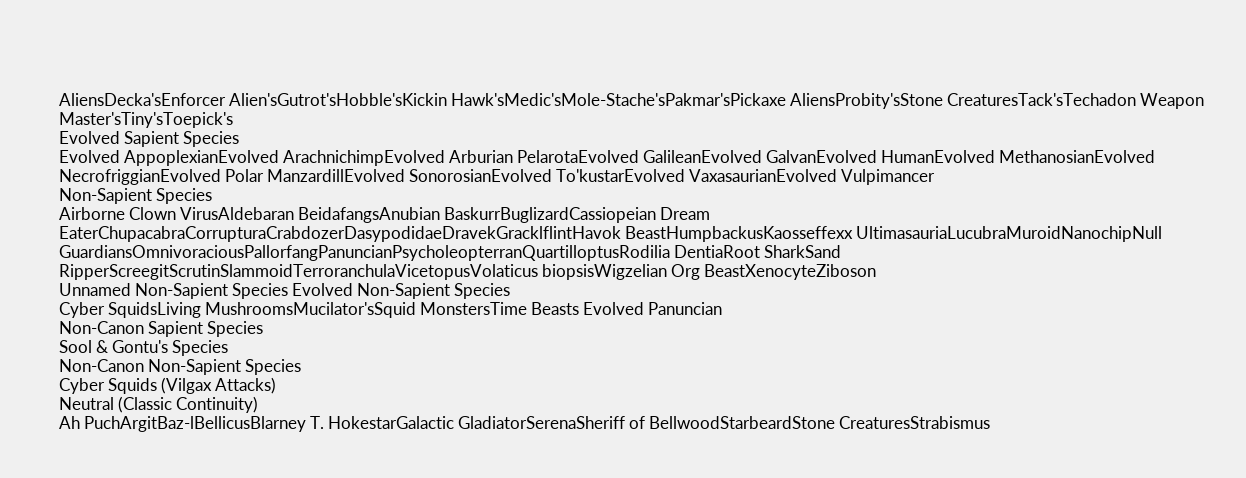AliensDecka'sEnforcer Alien'sGutrot'sHobble'sKickin Hawk'sMedic'sMole-Stache'sPakmar'sPickaxe AliensProbity'sStone CreaturesTack'sTechadon Weapon Master'sTiny'sToepick's
Evolved Sapient Species
Evolved AppoplexianEvolved ArachnichimpEvolved Arburian PelarotaEvolved GalileanEvolved GalvanEvolved HumanEvolved MethanosianEvolved NecrofriggianEvolved Polar ManzardillEvolved SonorosianEvolved To'kustarEvolved VaxasaurianEvolved Vulpimancer
Non-Sapient Species
Airborne Clown VirusAldebaran BeidafangsAnubian BaskurrBuglizardCassiopeian Dream EaterChupacabraCorrupturaCrabdozerDasypodidaeDravekGracklflintHavok BeastHumpbackusKaosseffexx UltimasauriaLucubraMuroidNanochipNull GuardiansOmnivoraciousPallorfangPanuncianPsycholeopterranQuartilloptusRodilia DentiaRoot SharkSand RipperScreegitScrutinSlammoidTerroranchulaVicetopusVolaticus biopsisWigzelian Org BeastXenocyteZiboson
Unnamed Non-Sapient Species Evolved Non-Sapient Species
Cyber SquidsLiving MushroomsMucilator'sSquid MonstersTime Beasts Evolved Panuncian
Non-Canon Sapient Species
Sool & Gontu's Species
Non-Canon Non-Sapient Species
Cyber Squids (Vilgax Attacks)
Neutral (Classic Continuity)
Ah PuchArgitBaz-lBellicusBlarney T. HokestarGalactic GladiatorSerenaSheriff of BellwoodStarbeardStone CreaturesStrabismus